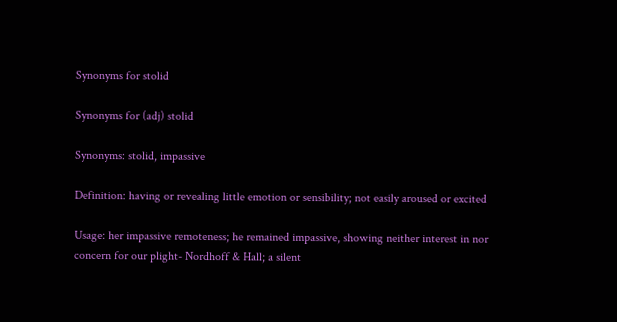Synonyms for stolid

Synonyms for (adj) stolid

Synonyms: stolid, impassive

Definition: having or revealing little emotion or sensibility; not easily aroused or excited

Usage: her impassive remoteness; he remained impassive, showing neither interest in nor concern for our plight- Nordhoff & Hall; a silent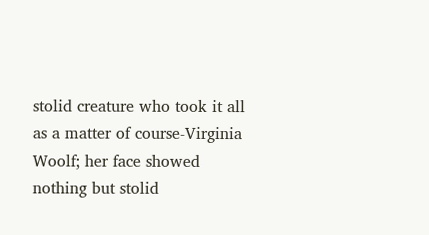stolid creature who took it all as a matter of course-Virginia Woolf; her face showed nothing but stolid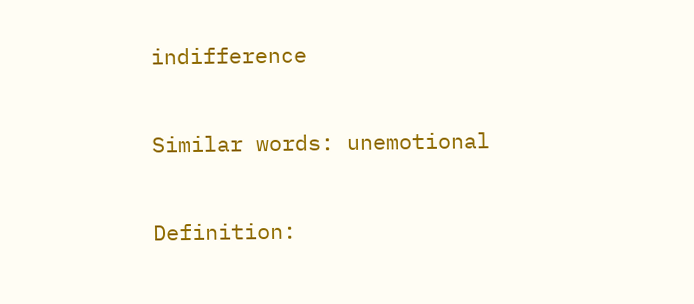indifference

Similar words: unemotional

Definition: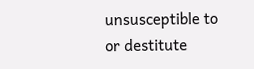unsusceptible to or destitute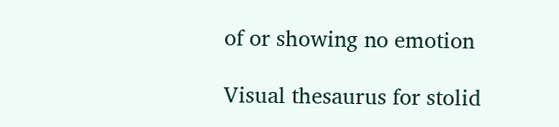of or showing no emotion

Visual thesaurus for stolid